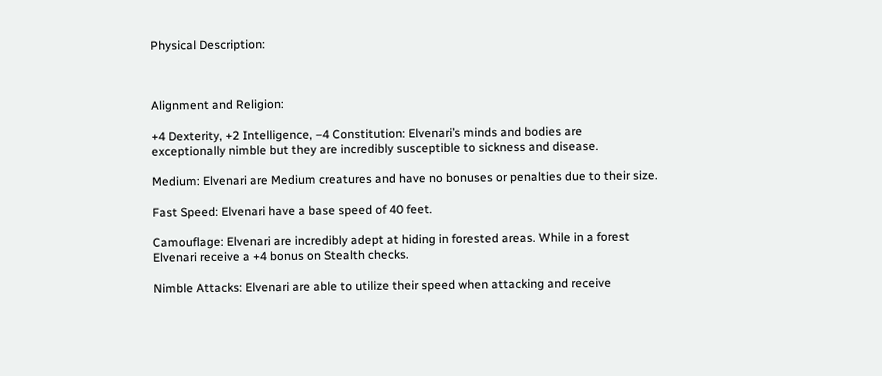Physical Description:



Alignment and Religion:

+4 Dexterity, +2 Intelligence, –4 Constitution: Elvenari’s minds and bodies are exceptionally nimble but they are incredibly susceptible to sickness and disease.

Medium: Elvenari are Medium creatures and have no bonuses or penalties due to their size.

Fast Speed: Elvenari have a base speed of 40 feet.

Camouflage: Elvenari are incredibly adept at hiding in forested areas. While in a forest Elvenari receive a +4 bonus on Stealth checks.

Nimble Attacks: Elvenari are able to utilize their speed when attacking and receive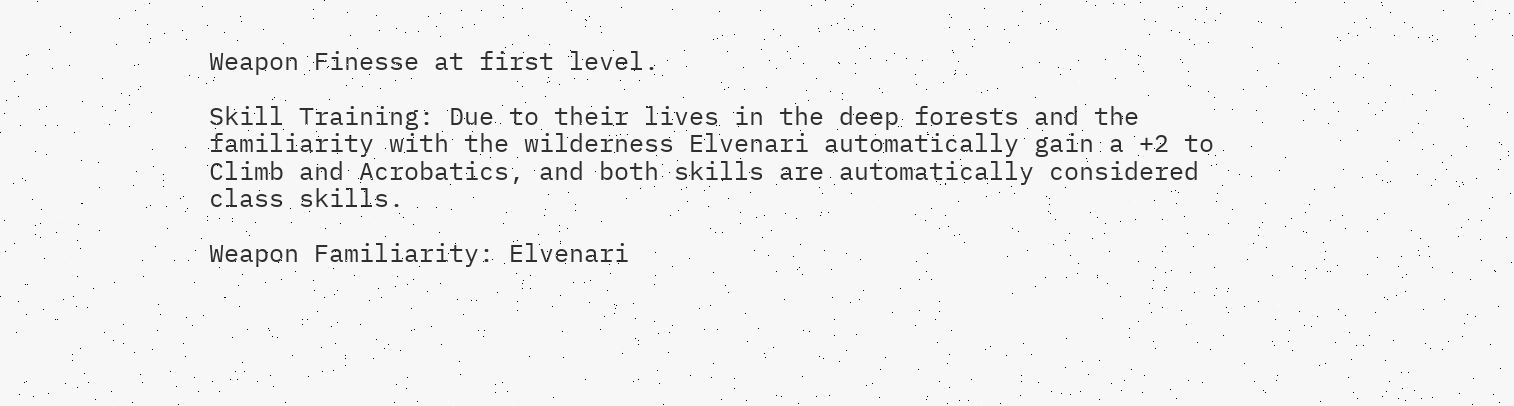Weapon Finesse at first level.

Skill Training: Due to their lives in the deep forests and the familiarity with the wilderness Elvenari automatically gain a +2 to Climb and Acrobatics, and both skills are automatically considered class skills.

Weapon Familiarity: Elvenari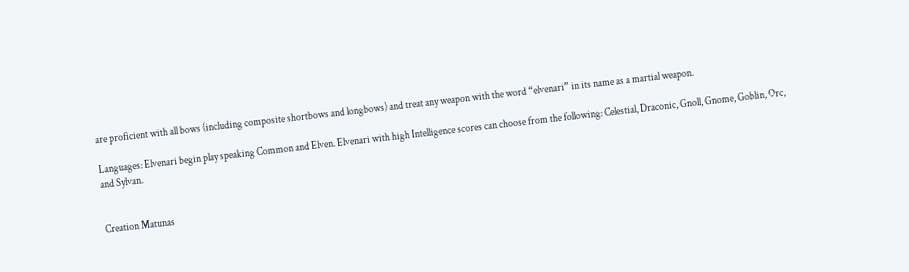are proficient with all bows (including composite shortbows and longbows) and treat any weapon with the word “elvenari” in its name as a martial weapon.

Languages: Elvenari begin play speaking Common and Elven. Elvenari with high Intelligence scores can choose from the following: Celestial, Draconic, Gnoll, Gnome, Goblin, Orc, and Sylvan.


Creation Matunas